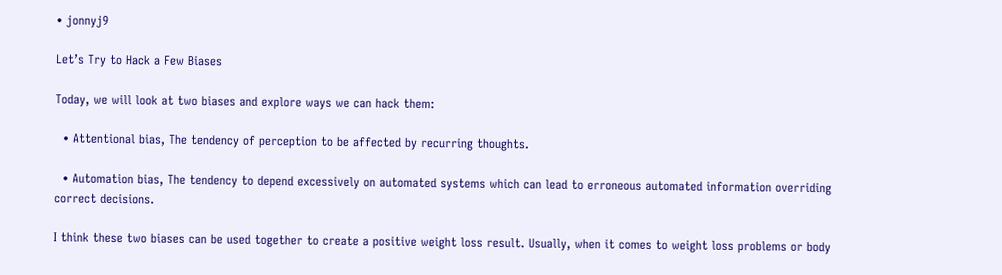• jonnyj9

Let’s Try to Hack a Few Biases

Today, we will look at two biases and explore ways we can hack them:

  • Attentional bias, The tendency of perception to be affected by recurring thoughts.

  • Automation bias, The tendency to depend excessively on automated systems which can lead to erroneous automated information overriding correct decisions.

I think these two biases can be used together to create a positive weight loss result. Usually, when it comes to weight loss problems or body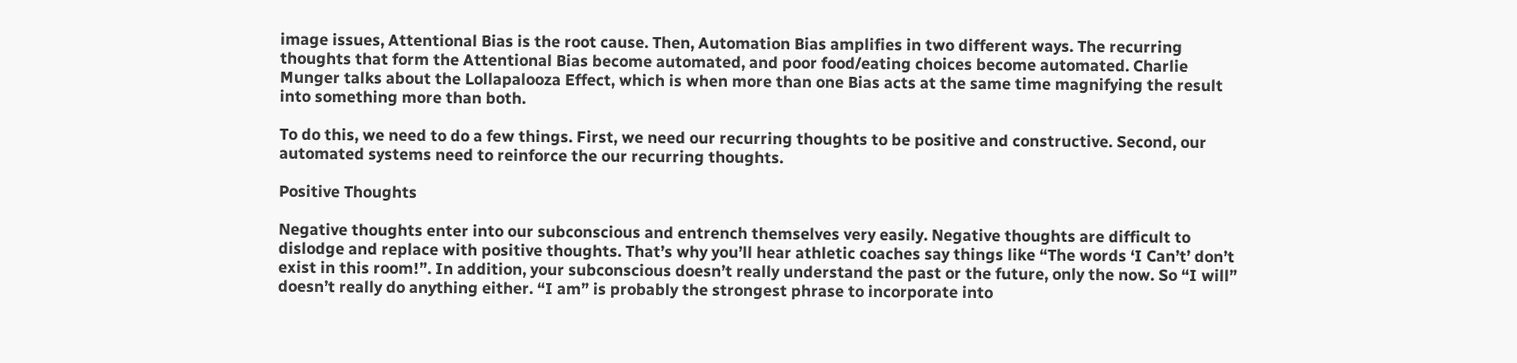image issues, Attentional Bias is the root cause. Then, Automation Bias amplifies in two different ways. The recurring thoughts that form the Attentional Bias become automated, and poor food/eating choices become automated. Charlie Munger talks about the Lollapalooza Effect, which is when more than one Bias acts at the same time magnifying the result into something more than both.

To do this, we need to do a few things. First, we need our recurring thoughts to be positive and constructive. Second, our automated systems need to reinforce the our recurring thoughts.

Positive Thoughts

Negative thoughts enter into our subconscious and entrench themselves very easily. Negative thoughts are difficult to dislodge and replace with positive thoughts. That’s why you’ll hear athletic coaches say things like “The words ‘I Can’t’ don’t exist in this room!”. In addition, your subconscious doesn’t really understand the past or the future, only the now. So “I will” doesn’t really do anything either. “I am” is probably the strongest phrase to incorporate into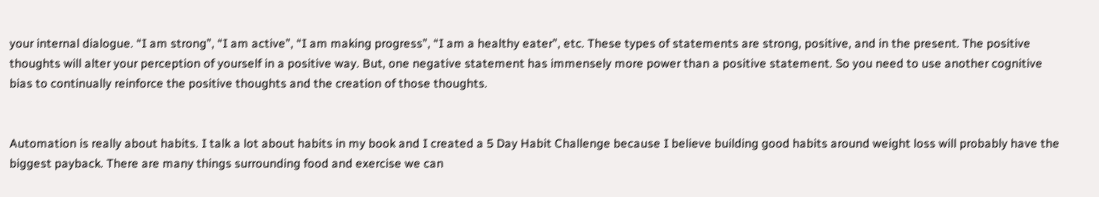your internal dialogue. “I am strong”, “I am active”, “I am making progress”, “I am a healthy eater”, etc. These types of statements are strong, positive, and in the present. The positive thoughts will alter your perception of yourself in a positive way. But, one negative statement has immensely more power than a positive statement. So you need to use another cognitive bias to continually reinforce the positive thoughts and the creation of those thoughts.


Automation is really about habits. I talk a lot about habits in my book and I created a 5 Day Habit Challenge because I believe building good habits around weight loss will probably have the biggest payback. There are many things surrounding food and exercise we can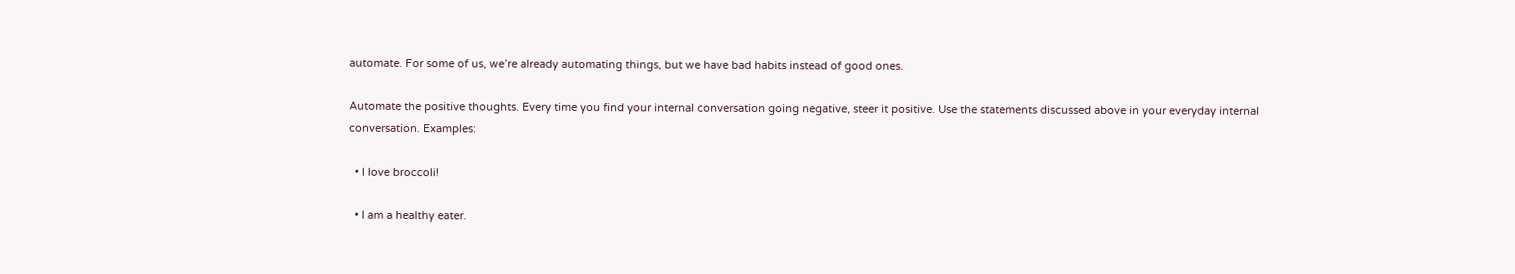automate. For some of us, we’re already automating things, but we have bad habits instead of good ones.

Automate the positive thoughts. Every time you find your internal conversation going negative, steer it positive. Use the statements discussed above in your everyday internal conversation. Examples:

  • I love broccoli!

  • I am a healthy eater.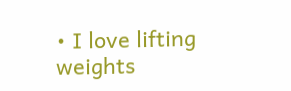• I love lifting weights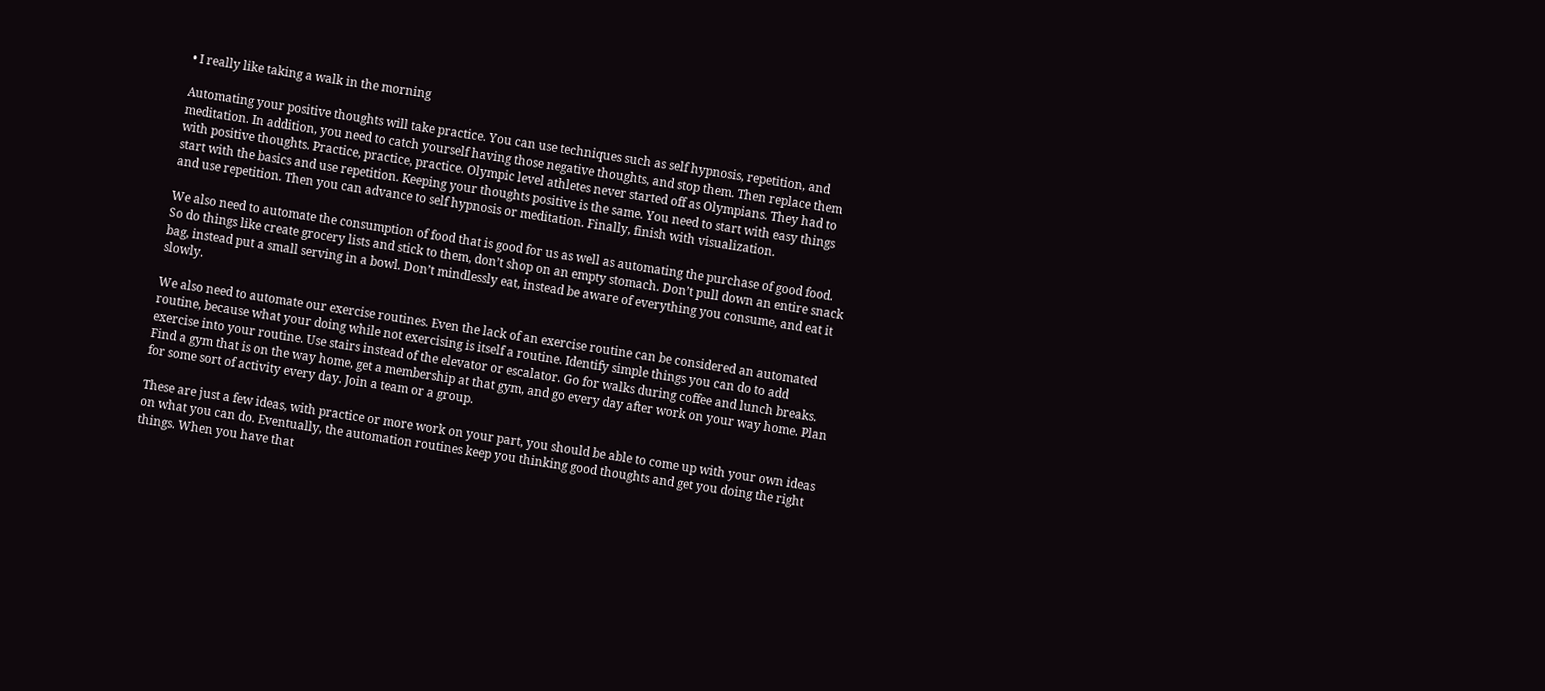• I really like taking a walk in the morning

Automating your positive thoughts will take practice. You can use techniques such as self hypnosis, repetition, and meditation. In addition, you need to catch yourself having those negative thoughts, and stop them. Then replace them with positive thoughts. Practice, practice, practice. Olympic level athletes never started off as Olympians. They had to start with the basics and use repetition. Keeping your thoughts positive is the same. You need to start with easy things and use repetition. Then you can advance to self hypnosis or meditation. Finally, finish with visualization.

We also need to automate the consumption of food that is good for us as well as automating the purchase of good food. So do things like create grocery lists and stick to them, don’t shop on an empty stomach. Don’t pull down an entire snack bag, instead put a small serving in a bowl. Don’t mindlessly eat, instead be aware of everything you consume, and eat it slowly.

We also need to automate our exercise routines. Even the lack of an exercise routine can be considered an automated routine, because what your doing while not exercising is itself a routine. Identify simple things you can do to add exercise into your routine. Use stairs instead of the elevator or escalator. Go for walks during coffee and lunch breaks. Find a gym that is on the way home, get a membership at that gym, and go every day after work on your way home. Plan for some sort of activity every day. Join a team or a group.

These are just a few ideas, with practice or more work on your part, you should be able to come up with your own ideas on what you can do. Eventually, the automation routines keep you thinking good thoughts and get you doing the right things. When you have that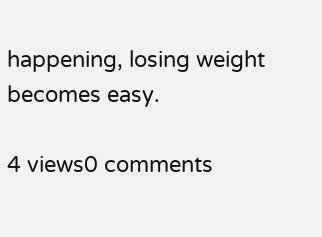happening, losing weight becomes easy.

4 views0 comments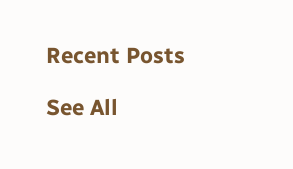Recent Posts

See All